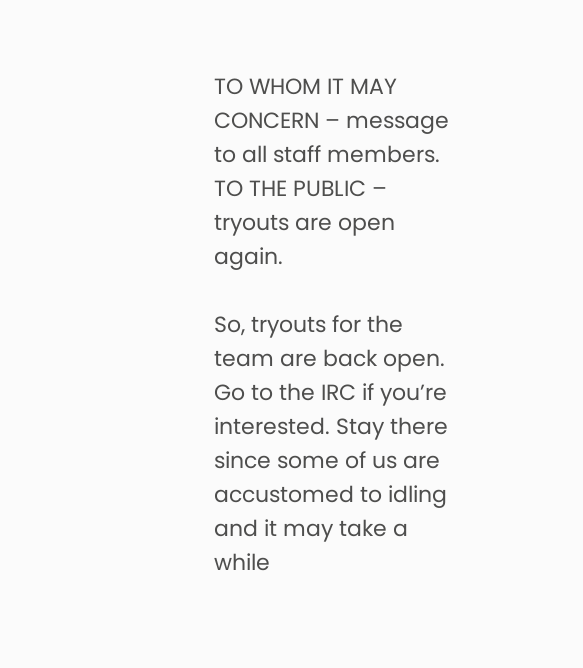TO WHOM IT MAY CONCERN – message to all staff members. TO THE PUBLIC – tryouts are open again.

So, tryouts for the team are back open. Go to the IRC if you’re interested. Stay there since some of us are accustomed to idling and it may take a while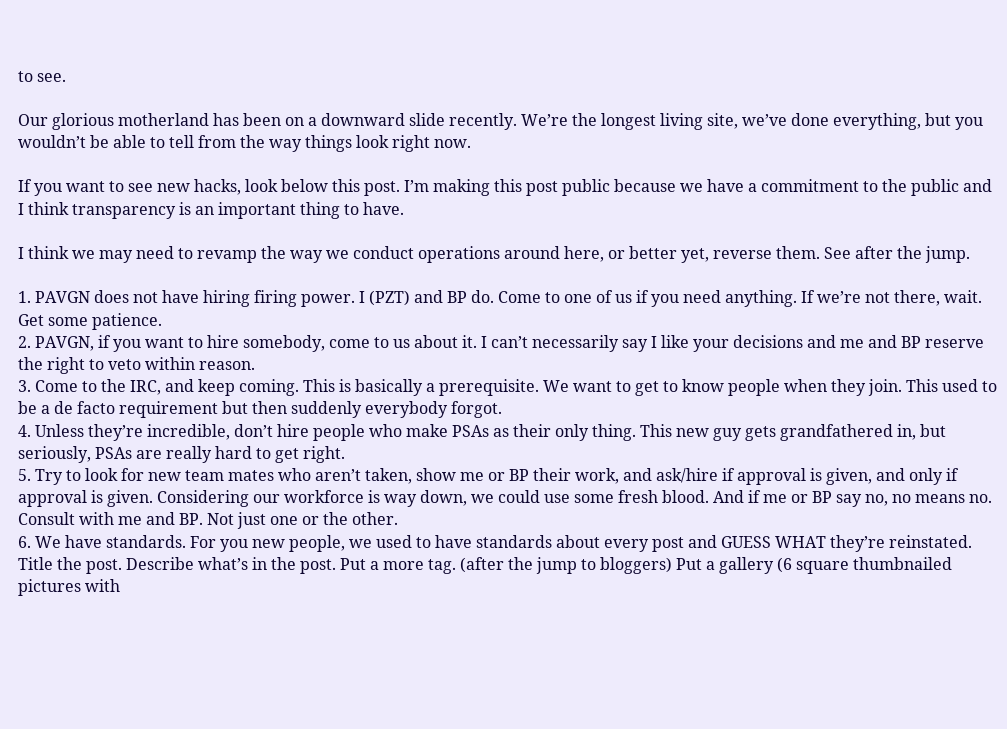to see.

Our glorious motherland has been on a downward slide recently. We’re the longest living site, we’ve done everything, but you wouldn’t be able to tell from the way things look right now.

If you want to see new hacks, look below this post. I’m making this post public because we have a commitment to the public and I think transparency is an important thing to have.

I think we may need to revamp the way we conduct operations around here, or better yet, reverse them. See after the jump.

1. PAVGN does not have hiring firing power. I (PZT) and BP do. Come to one of us if you need anything. If we’re not there, wait. Get some patience.
2. PAVGN, if you want to hire somebody, come to us about it. I can’t necessarily say I like your decisions and me and BP reserve the right to veto within reason.
3. Come to the IRC, and keep coming. This is basically a prerequisite. We want to get to know people when they join. This used to be a de facto requirement but then suddenly everybody forgot.
4. Unless they’re incredible, don’t hire people who make PSAs as their only thing. This new guy gets grandfathered in, but seriously, PSAs are really hard to get right.
5. Try to look for new team mates who aren’t taken, show me or BP their work, and ask/hire if approval is given, and only if approval is given. Considering our workforce is way down, we could use some fresh blood. And if me or BP say no, no means no. Consult with me and BP. Not just one or the other.
6. We have standards. For you new people, we used to have standards about every post and GUESS WHAT they’re reinstated. Title the post. Describe what’s in the post. Put a more tag. (after the jump to bloggers) Put a gallery (6 square thumbnailed pictures with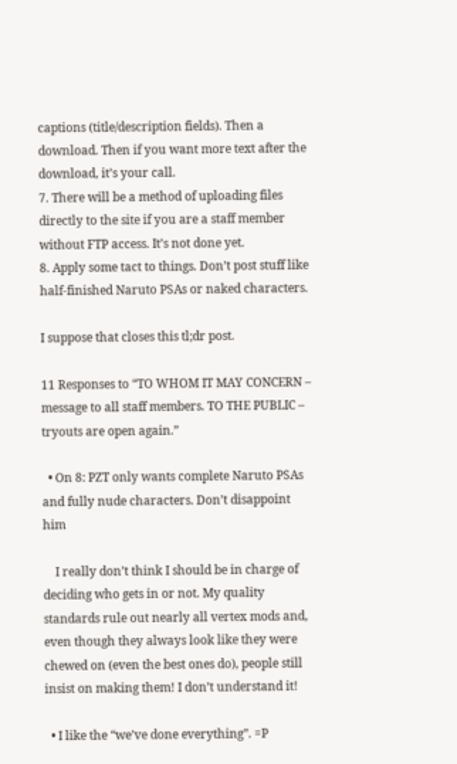captions (title/description fields). Then a download. Then if you want more text after the download, it’s your call.
7. There will be a method of uploading files directly to the site if you are a staff member without FTP access. It’s not done yet.
8. Apply some tact to things. Don’t post stuff like half-finished Naruto PSAs or naked characters.

I suppose that closes this tl;dr post.

11 Responses to “TO WHOM IT MAY CONCERN – message to all staff members. TO THE PUBLIC – tryouts are open again.”

  • On 8: PZT only wants complete Naruto PSAs and fully nude characters. Don’t disappoint him

    I really don’t think I should be in charge of deciding who gets in or not. My quality standards rule out nearly all vertex mods and, even though they always look like they were chewed on (even the best ones do), people still insist on making them! I don’t understand it!

  • I like the “we’ve done everything”. =P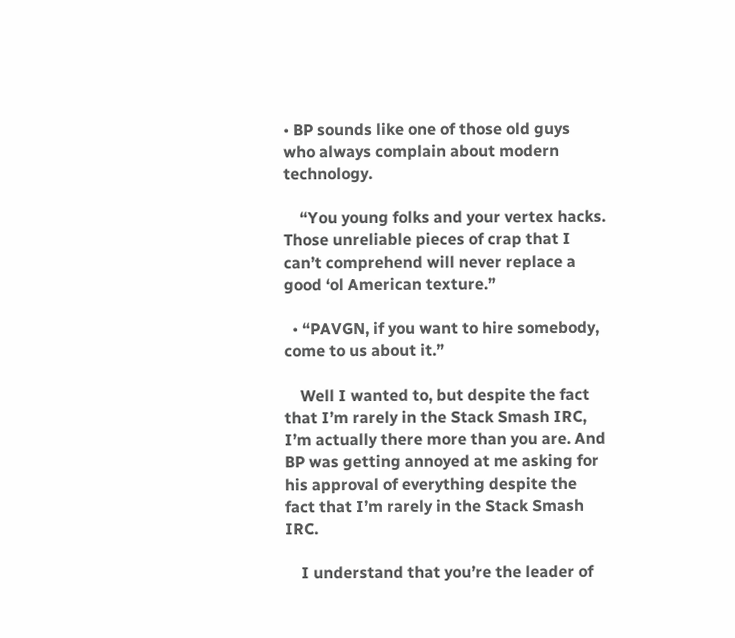• BP sounds like one of those old guys who always complain about modern technology.

    “You young folks and your vertex hacks. Those unreliable pieces of crap that I can’t comprehend will never replace a good ‘ol American texture.”

  • “PAVGN, if you want to hire somebody, come to us about it.”

    Well I wanted to, but despite the fact that I’m rarely in the Stack Smash IRC, I’m actually there more than you are. And BP was getting annoyed at me asking for his approval of everything despite the fact that I’m rarely in the Stack Smash IRC.

    I understand that you’re the leader of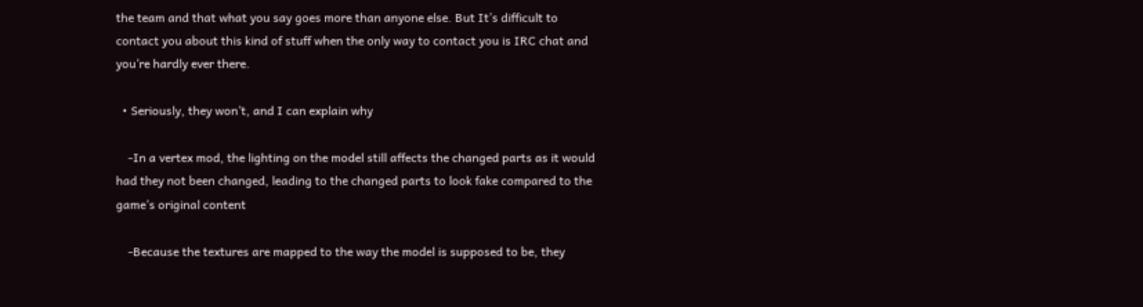the team and that what you say goes more than anyone else. But It’s difficult to contact you about this kind of stuff when the only way to contact you is IRC chat and you’re hardly ever there.

  • Seriously, they won’t, and I can explain why

    -In a vertex mod, the lighting on the model still affects the changed parts as it would had they not been changed, leading to the changed parts to look fake compared to the game’s original content

    -Because the textures are mapped to the way the model is supposed to be, they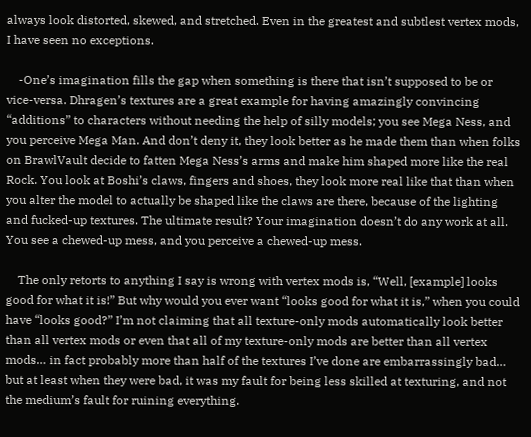always look distorted, skewed, and stretched. Even in the greatest and subtlest vertex mods, I have seen no exceptions.

    -One’s imagination fills the gap when something is there that isn’t supposed to be or vice-versa. Dhragen’s textures are a great example for having amazingly convincing “additions” to characters without needing the help of silly models; you see Mega Ness, and you perceive Mega Man. And don’t deny it, they look better as he made them than when folks on BrawlVault decide to fatten Mega Ness’s arms and make him shaped more like the real Rock. You look at Boshi’s claws, fingers and shoes, they look more real like that than when you alter the model to actually be shaped like the claws are there, because of the lighting and fucked-up textures. The ultimate result? Your imagination doesn’t do any work at all. You see a chewed-up mess, and you perceive a chewed-up mess.

    The only retorts to anything I say is wrong with vertex mods is, “Well, [example] looks good for what it is!” But why would you ever want “looks good for what it is,” when you could have “looks good?” I’m not claiming that all texture-only mods automatically look better than all vertex mods or even that all of my texture-only mods are better than all vertex mods… in fact probably more than half of the textures I’ve done are embarrassingly bad… but at least when they were bad, it was my fault for being less skilled at texturing, and not the medium’s fault for ruining everything.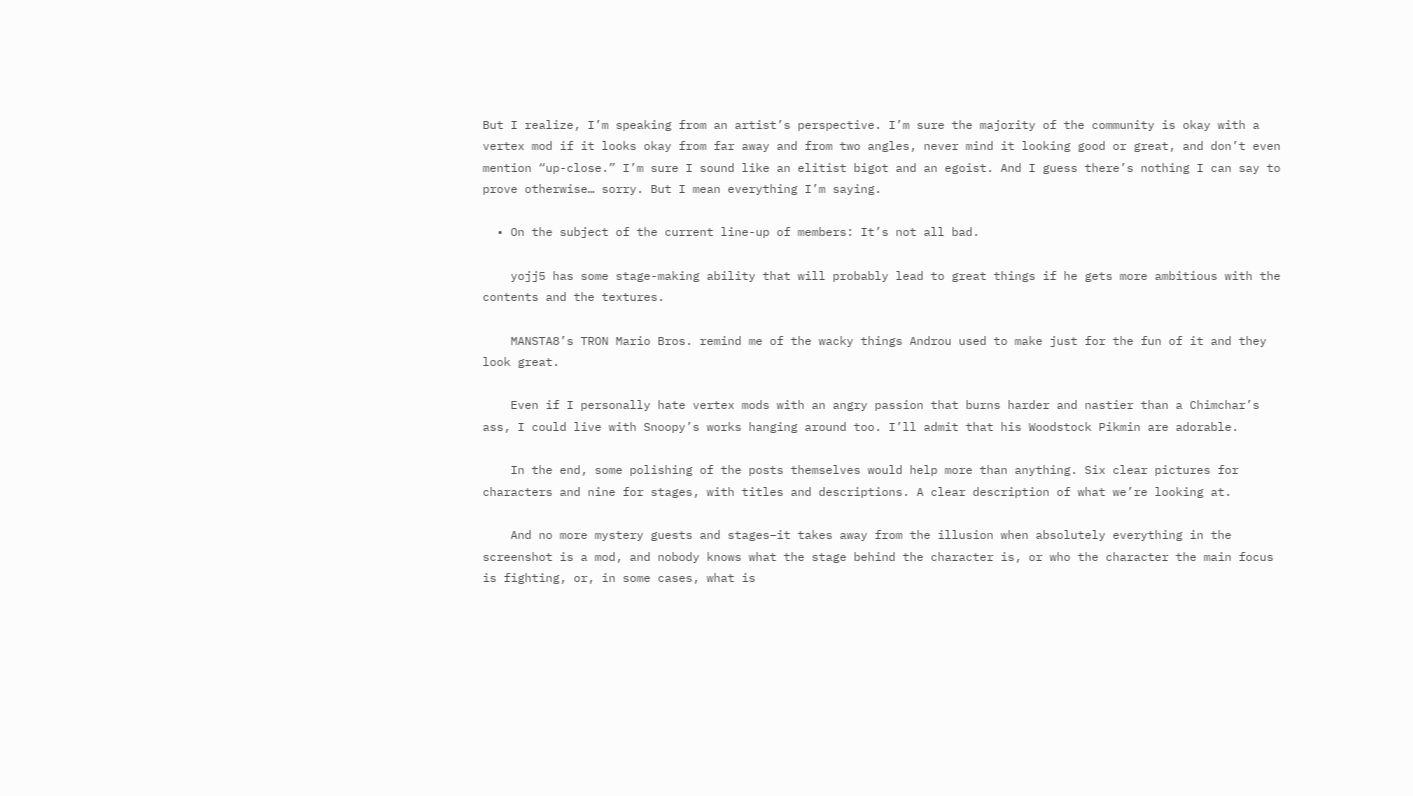But I realize, I’m speaking from an artist’s perspective. I’m sure the majority of the community is okay with a vertex mod if it looks okay from far away and from two angles, never mind it looking good or great, and don’t even mention “up-close.” I’m sure I sound like an elitist bigot and an egoist. And I guess there’s nothing I can say to prove otherwise… sorry. But I mean everything I’m saying.

  • On the subject of the current line-up of members: It’s not all bad.

    yojj5 has some stage-making ability that will probably lead to great things if he gets more ambitious with the contents and the textures.

    MANSTA8’s TRON Mario Bros. remind me of the wacky things Androu used to make just for the fun of it and they look great.

    Even if I personally hate vertex mods with an angry passion that burns harder and nastier than a Chimchar’s ass, I could live with Snoopy’s works hanging around too. I’ll admit that his Woodstock Pikmin are adorable.

    In the end, some polishing of the posts themselves would help more than anything. Six clear pictures for characters and nine for stages, with titles and descriptions. A clear description of what we’re looking at.

    And no more mystery guests and stages–it takes away from the illusion when absolutely everything in the screenshot is a mod, and nobody knows what the stage behind the character is, or who the character the main focus is fighting, or, in some cases, what is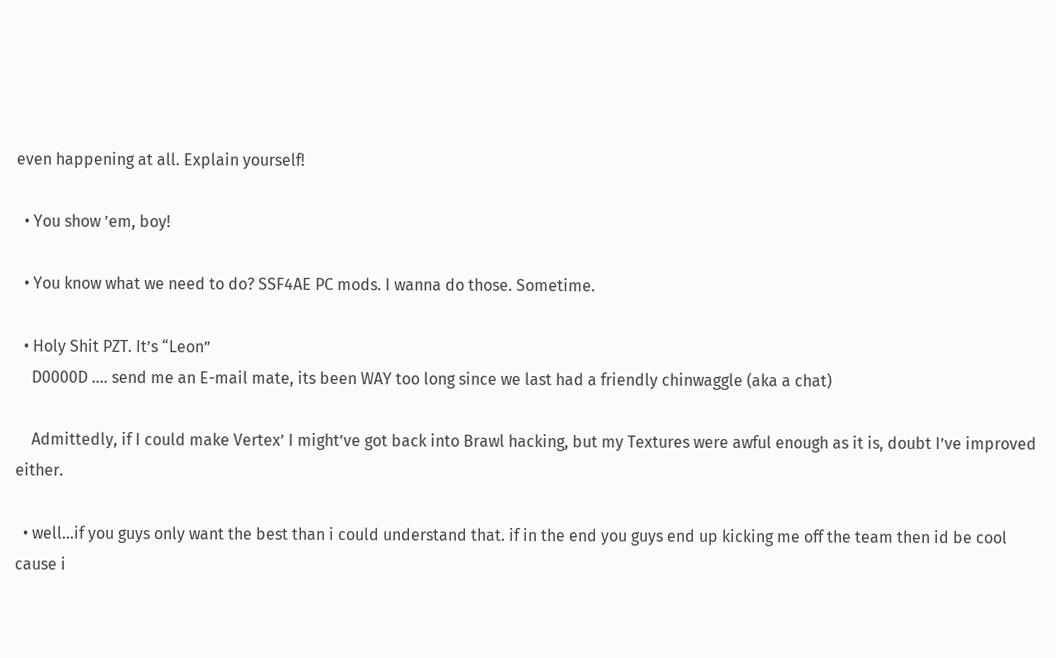even happening at all. Explain yourself!

  • You show ’em, boy!

  • You know what we need to do? SSF4AE PC mods. I wanna do those. Sometime.

  • Holy Shit PZT. It’s “Leon”
    D0000D …. send me an E-mail mate, its been WAY too long since we last had a friendly chinwaggle (aka a chat)

    Admittedly, if I could make Vertex’ I might’ve got back into Brawl hacking, but my Textures were awful enough as it is, doubt I’ve improved either.

  • well…if you guys only want the best than i could understand that. if in the end you guys end up kicking me off the team then id be cool cause i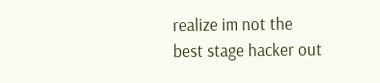realize im not the best stage hacker out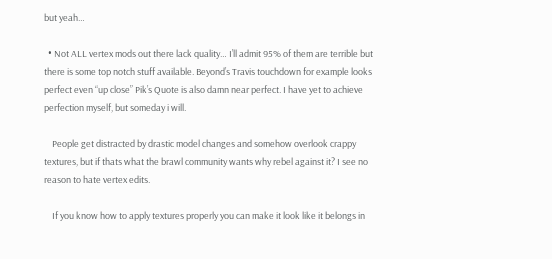but yeah…

  • Not ALL vertex mods out there lack quality… I’ll admit 95% of them are terrible but there is some top notch stuff available. Beyond’s Travis touchdown for example looks perfect even “up close” Pik’s Quote is also damn near perfect. I have yet to achieve perfection myself, but someday i will.

    People get distracted by drastic model changes and somehow overlook crappy textures, but if thats what the brawl community wants why rebel against it? I see no reason to hate vertex edits.

    If you know how to apply textures properly you can make it look like it belongs in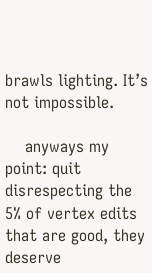brawls lighting. It’s not impossible.

    anyways my point: quit disrespecting the 5% of vertex edits that are good, they deserve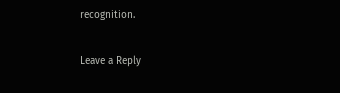recognition.

Leave a Reply